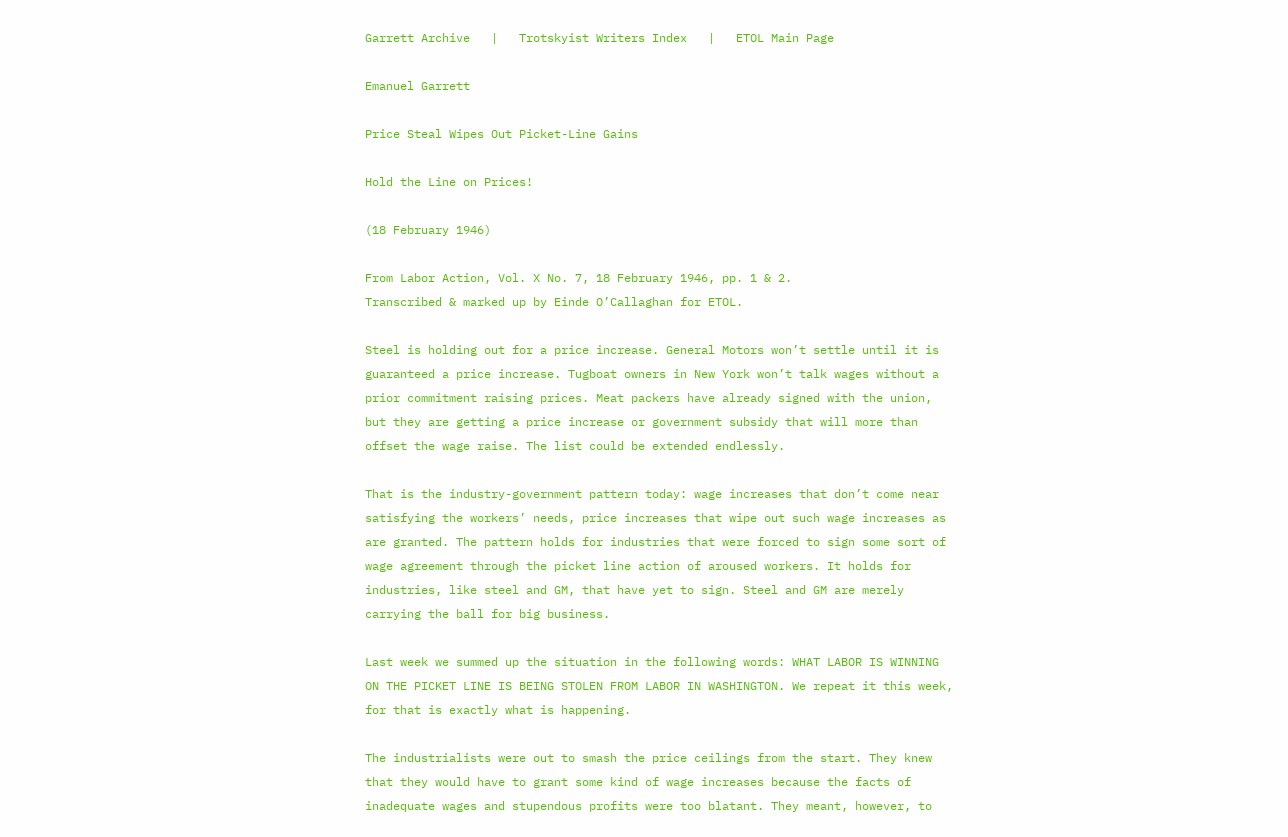Garrett Archive   |   Trotskyist Writers Index   |   ETOL Main Page

Emanuel Garrett

Price Steal Wipes Out Picket-Line Gains

Hold the Line on Prices!

(18 February 1946)

From Labor Action, Vol. X No. 7, 18 February 1946, pp. 1 & 2.
Transcribed & marked up by Einde O’Callaghan for ETOL.

Steel is holding out for a price increase. General Motors won’t settle until it is guaranteed a price increase. Tugboat owners in New York won’t talk wages without a prior commitment raising prices. Meat packers have already signed with the union, but they are getting a price increase or government subsidy that will more than offset the wage raise. The list could be extended endlessly.

That is the industry-government pattern today: wage increases that don’t come near satisfying the workers’ needs, price increases that wipe out such wage increases as are granted. The pattern holds for industries that were forced to sign some sort of wage agreement through the picket line action of aroused workers. It holds for industries, like steel and GM, that have yet to sign. Steel and GM are merely carrying the ball for big business.

Last week we summed up the situation in the following words: WHAT LABOR IS WINNING ON THE PICKET LINE IS BEING STOLEN FROM LABOR IN WASHINGTON. We repeat it this week, for that is exactly what is happening.

The industrialists were out to smash the price ceilings from the start. They knew that they would have to grant some kind of wage increases because the facts of inadequate wages and stupendous profits were too blatant. They meant, however, to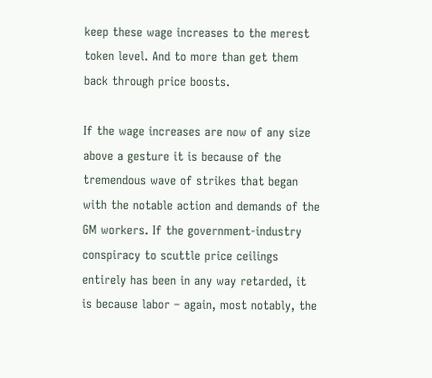keep these wage increases to the merest token level. And to more than get them back through price boosts.

If the wage increases are now of any size above a gesture it is because of the tremendous wave of strikes that began with the notable action and demands of the GM workers. If the government-industry conspiracy to scuttle price ceilings entirely has been in any way retarded, it is because labor – again, most notably, the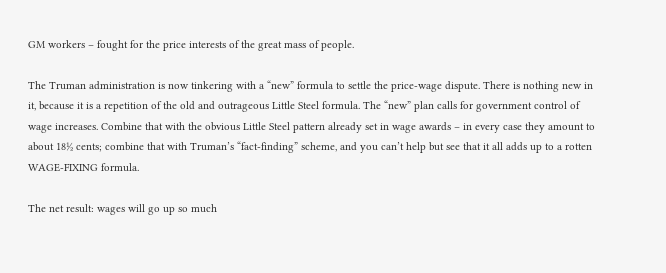GM workers – fought for the price interests of the great mass of people.

The Truman administration is now tinkering with a “new” formula to settle the price-wage dispute. There is nothing new in it, because it is a repetition of the old and outrageous Little Steel formula. The “new” plan calls for government control of wage increases. Combine that with the obvious Little Steel pattern already set in wage awards – in every case they amount to about 18½ cents; combine that with Truman’s “fact-finding” scheme, and you can’t help but see that it all adds up to a rotten WAGE-FIXING formula.

The net result: wages will go up so much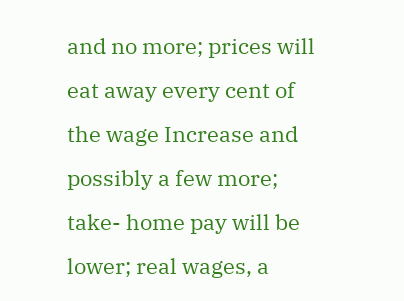and no more; prices will eat away every cent of the wage Increase and possibly a few more; take- home pay will be lower; real wages, a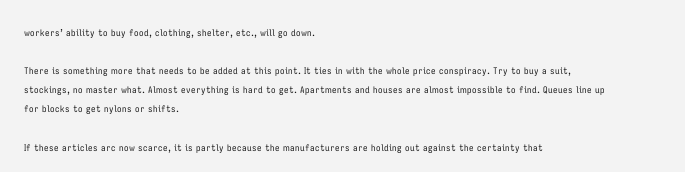workers’ ability to buy food, clothing, shelter, etc., will go down.

There is something more that needs to be added at this point. It ties in with the whole price conspiracy. Try to buy a suit, stockings, no master what. Almost everything is hard to get. Apartments and houses are almost impossible to find. Queues line up for blocks to get nylons or shifts.

If these articles arc now scarce, it is partly because the manufacturers are holding out against the certainty that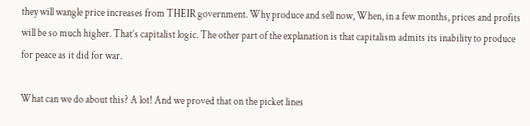they will wangle price increases from THEIR government. Why produce and sell now, When, in a few months, prices and profits will be so much higher. That’s capitalist logic. The other part of the explanation is that capitalism admits its inability to produce for peace as it did for war.

What can we do about this? A lot! And we proved that on the picket lines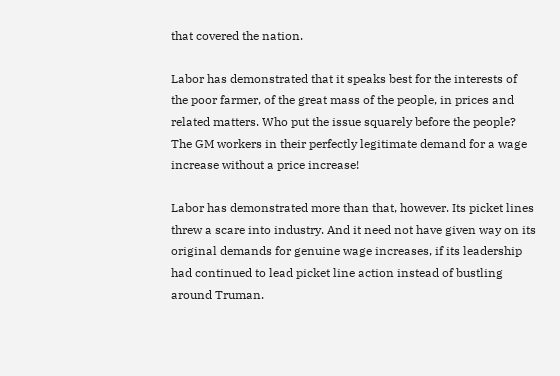that covered the nation.

Labor has demonstrated that it speaks best for the interests of the poor farmer, of the great mass of the people, in prices and related matters. Who put the issue squarely before the people? The GM workers in their perfectly legitimate demand for a wage increase without a price increase!

Labor has demonstrated more than that, however. Its picket lines threw a scare into industry. And it need not have given way on its original demands for genuine wage increases, if its leadership had continued to lead picket line action instead of bustling around Truman.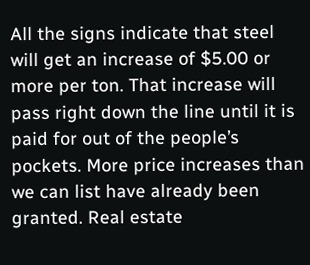All the signs indicate that steel will get an increase of $5.00 or more per ton. That increase will pass right down the line until it is paid for out of the people’s pockets. More price increases than we can list have already been granted. Real estate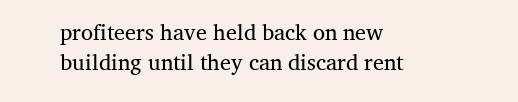profiteers have held back on new building until they can discard rent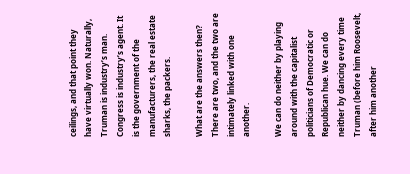ceilings, and that point they have virtually won. Naturally, Truman is industry’s man. Congress is industry’s agent. It is the government of the manufacturers, the real estate sharks, the packers.

What are the answers then? There are two, and the two are intimately linked with one another.

We can do neither by playing around with the capitalist politicians of Democratic or Republican hue. We can do neither by dancing every time Truman (before him Roosevelt, after him another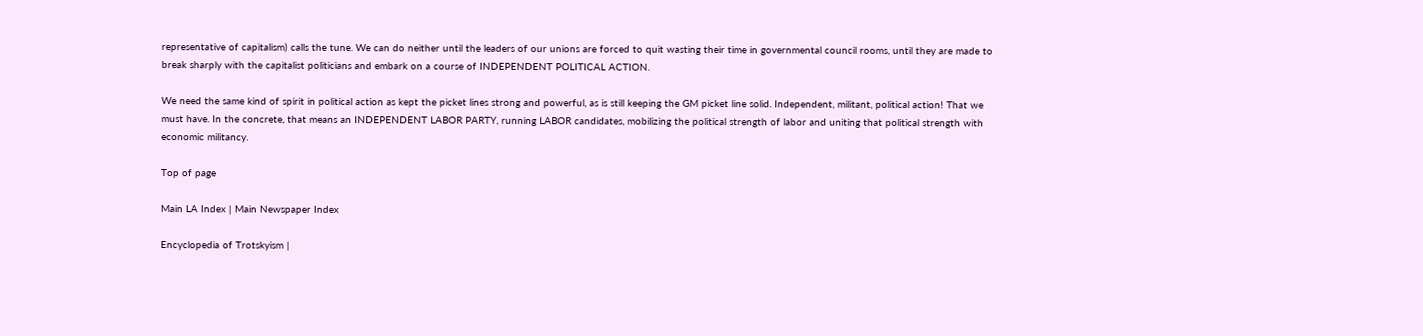representative of capitalism) calls the tune. We can do neither until the leaders of our unions are forced to quit wasting their time in governmental council rooms, until they are made to break sharply with the capitalist politicians and embark on a course of INDEPENDENT POLITICAL ACTION.

We need the same kind of spirit in political action as kept the picket lines strong and powerful, as is still keeping the GM picket line solid. Independent, militant, political action! That we must have. In the concrete, that means an INDEPENDENT LABOR PARTY, running LABOR candidates, mobilizing the political strength of labor and uniting that political strength with economic militancy.

Top of page

Main LA Index | Main Newspaper Index

Encyclopedia of Trotskyism |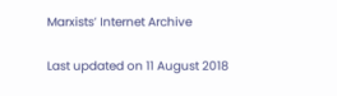Marxists’ Internet Archive

Last updated on 11 August 2018